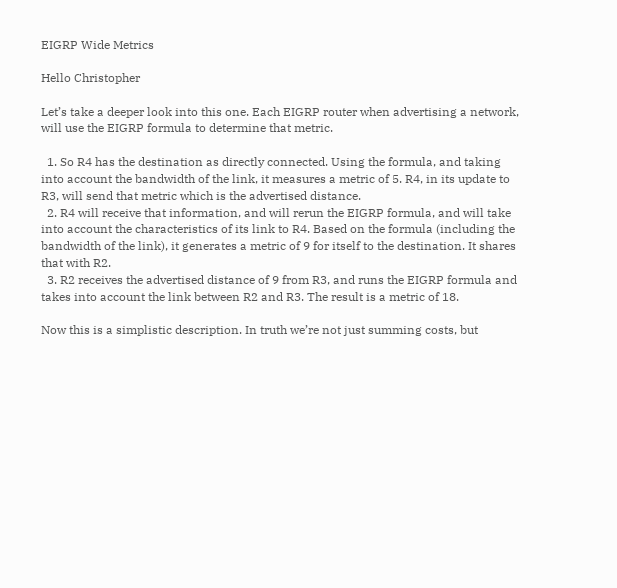EIGRP Wide Metrics

Hello Christopher

Let’s take a deeper look into this one. Each EIGRP router when advertising a network, will use the EIGRP formula to determine that metric.

  1. So R4 has the destination as directly connected. Using the formula, and taking into account the bandwidth of the link, it measures a metric of 5. R4, in its update to R3, will send that metric which is the advertised distance.
  2. R4 will receive that information, and will rerun the EIGRP formula, and will take into account the characteristics of its link to R4. Based on the formula (including the bandwidth of the link), it generates a metric of 9 for itself to the destination. It shares that with R2.
  3. R2 receives the advertised distance of 9 from R3, and runs the EIGRP formula and takes into account the link between R2 and R3. The result is a metric of 18.

Now this is a simplistic description. In truth we’re not just summing costs, but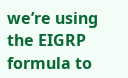we’re using the EIGRP formula to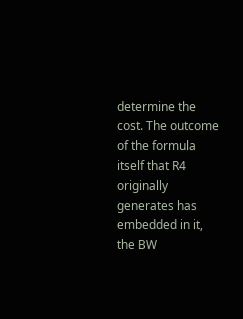determine the cost. The outcome of the formula itself that R4 originally generates has embedded in it, the BW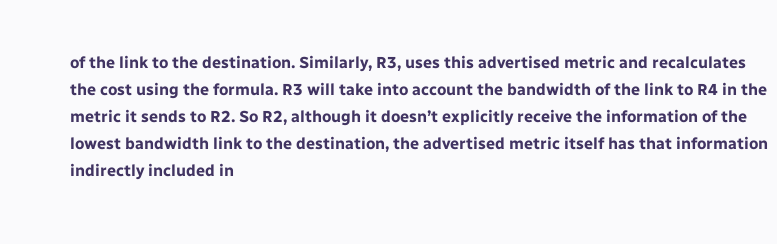of the link to the destination. Similarly, R3, uses this advertised metric and recalculates the cost using the formula. R3 will take into account the bandwidth of the link to R4 in the metric it sends to R2. So R2, although it doesn’t explicitly receive the information of the lowest bandwidth link to the destination, the advertised metric itself has that information indirectly included in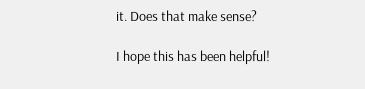it. Does that make sense?

I hope this has been helpful!